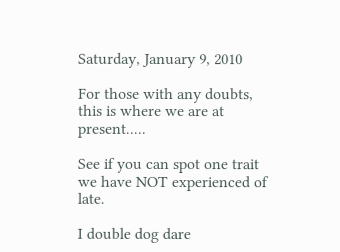Saturday, January 9, 2010

For those with any doubts, this is where we are at present.....

See if you can spot one trait we have NOT experienced of late.

I double dog dare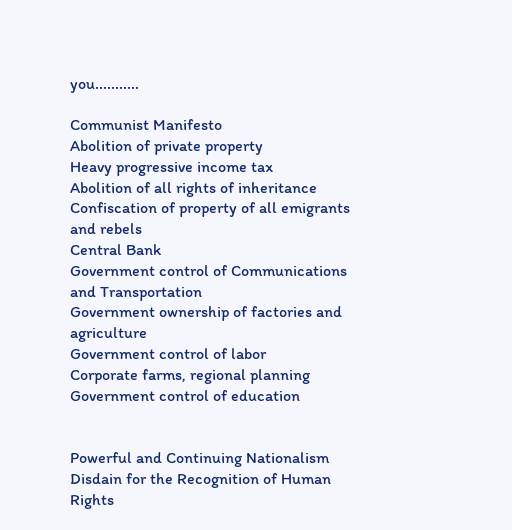you...........

Communist Manifesto
Abolition of private property
Heavy progressive income tax
Abolition of all rights of inheritance
Confiscation of property of all emigrants and rebels
Central Bank
Government control of Communications and Transportation
Government ownership of factories and agriculture
Government control of labor
Corporate farms, regional planning
Government control of education


Powerful and Continuing Nationalism
Disdain for the Recognition of Human Rights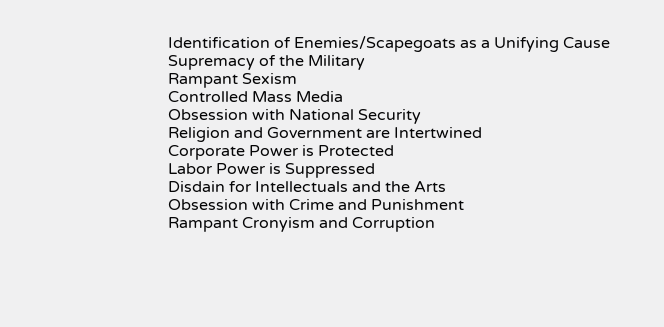Identification of Enemies/Scapegoats as a Unifying Cause
Supremacy of the Military
Rampant Sexism
Controlled Mass Media
Obsession with National Security
Religion and Government are Intertwined
Corporate Power is Protected
Labor Power is Suppressed
Disdain for Intellectuals and the Arts
Obsession with Crime and Punishment
Rampant Cronyism and Corruption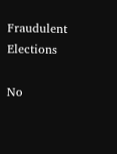Fraudulent Elections

No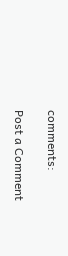comments:

Post a Comment